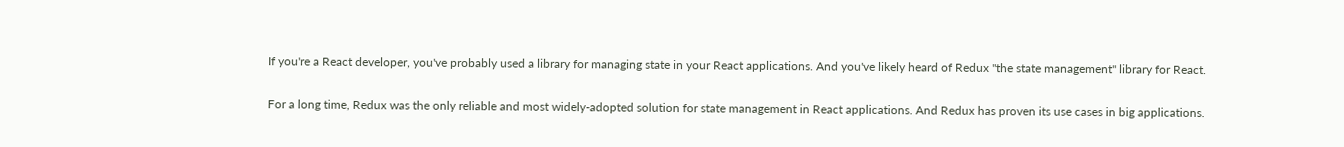If you're a React developer, you've probably used a library for managing state in your React applications. And you've likely heard of Redux "the state management" library for React.

For a long time, Redux was the only reliable and most widely-adopted solution for state management in React applications. And Redux has proven its use cases in big applications.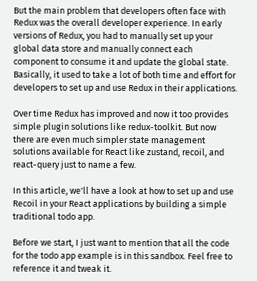But the main problem that developers often face with Redux was the overall developer experience. In early versions of Redux, you had to manually set up your global data store and manually connect each component to consume it and update the global state. Basically, it used to take a lot of both time and effort for developers to set up and use Redux in their applications.

Over time Redux has improved and now it too provides simple plugin solutions like redux-toolkit. But now there are even much simpler state management solutions available for React like zustand, recoil, and react-query just to name a few.

In this article, we'll have a look at how to set up and use Recoil in your React applications by building a simple traditional todo app.

Before we start, I just want to mention that all the code for the todo app example is in this sandbox. Feel free to reference it and tweak it.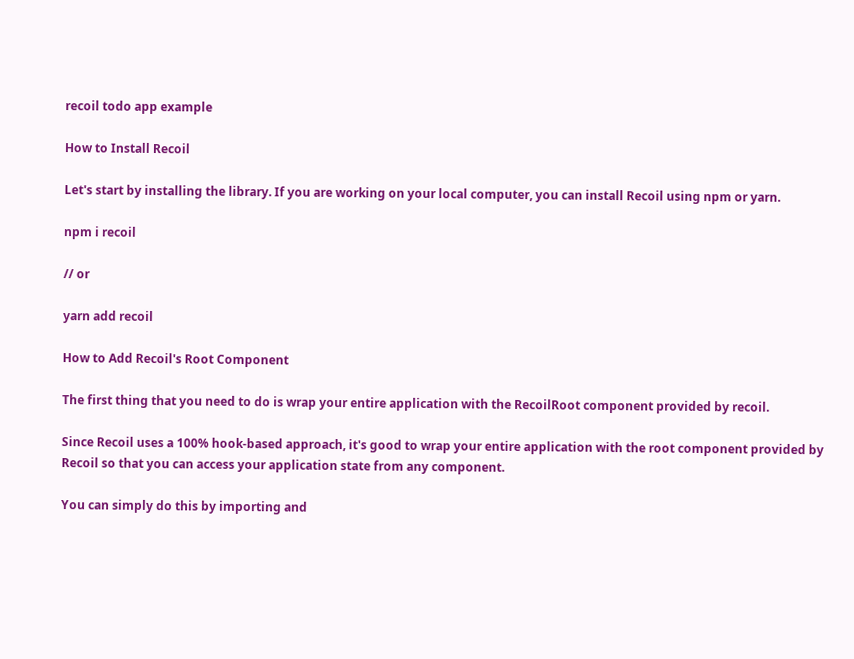recoil todo app example

How to Install Recoil

Let's start by installing the library. If you are working on your local computer, you can install Recoil using npm or yarn.

npm i recoil

// or

yarn add recoil

How to Add Recoil's Root Component

The first thing that you need to do is wrap your entire application with the RecoilRoot component provided by recoil.

Since Recoil uses a 100% hook-based approach, it's good to wrap your entire application with the root component provided by Recoil so that you can access your application state from any component.

You can simply do this by importing and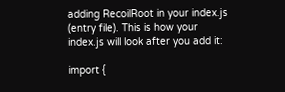adding RecoilRoot in your index.js (entry file). This is how your index.js will look after you add it:

import {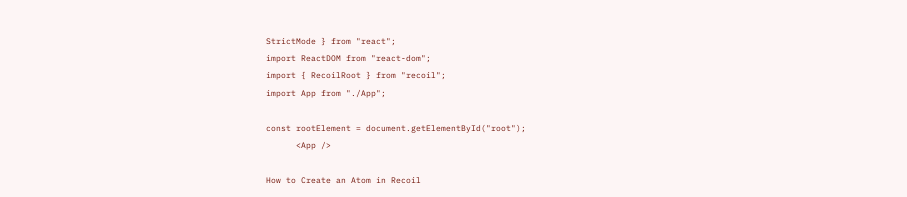StrictMode } from "react";
import ReactDOM from "react-dom";
import { RecoilRoot } from "recoil";
import App from "./App";

const rootElement = document.getElementById("root");
      <App />

How to Create an Atom in Recoil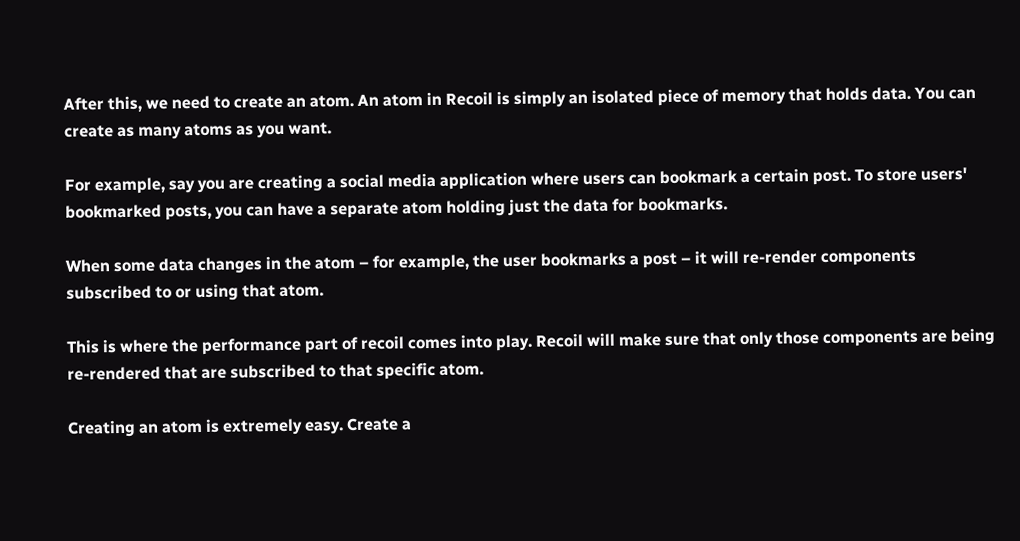After this, we need to create an atom. An atom in Recoil is simply an isolated piece of memory that holds data. You can create as many atoms as you want.

For example, say you are creating a social media application where users can bookmark a certain post. To store users' bookmarked posts, you can have a separate atom holding just the data for bookmarks.

When some data changes in the atom – for example, the user bookmarks a post – it will re-render components subscribed to or using that atom.

This is where the performance part of recoil comes into play. Recoil will make sure that only those components are being re-rendered that are subscribed to that specific atom.

Creating an atom is extremely easy. Create a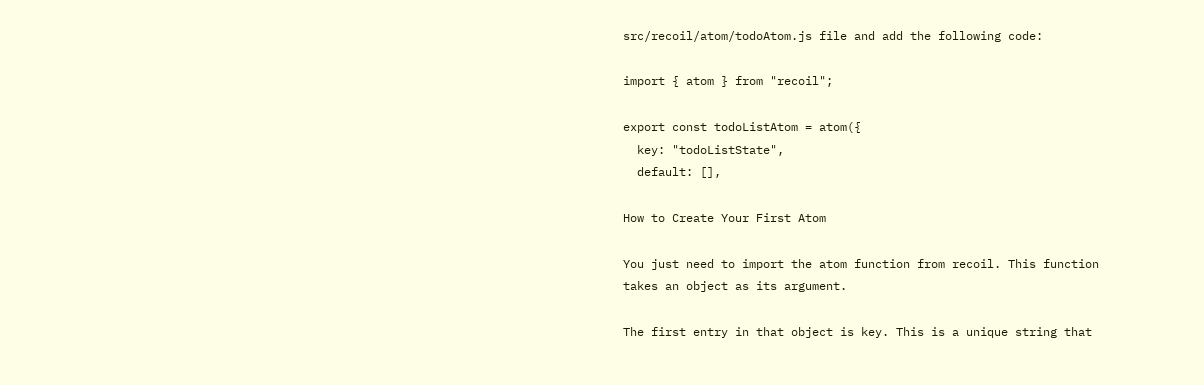src/recoil/atom/todoAtom.js file and add the following code:

import { atom } from "recoil";

export const todoListAtom = atom({
  key: "todoListState",
  default: [],

How to Create Your First Atom

You just need to import the atom function from recoil. This function takes an object as its argument.

The first entry in that object is key. This is a unique string that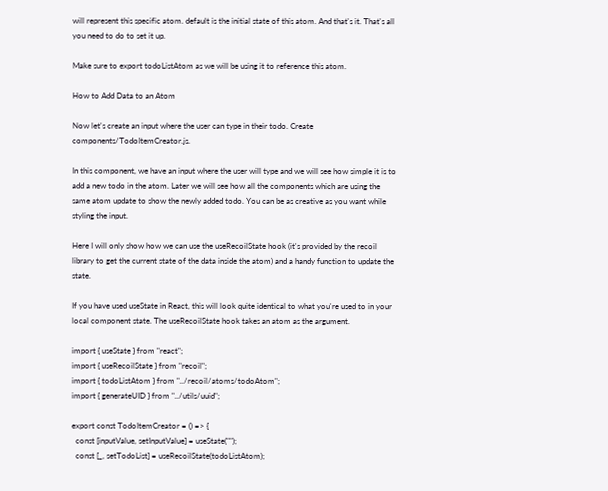will represent this specific atom. default is the initial state of this atom. And that's it. That's all you need to do to set it up.

Make sure to export todoListAtom as we will be using it to reference this atom.

How to Add Data to an Atom

Now let's create an input where the user can type in their todo. Create components/TodoItemCreator.js.

In this component, we have an input where the user will type and we will see how simple it is to add a new todo in the atom. Later we will see how all the components which are using the same atom update to show the newly added todo. You can be as creative as you want while styling the input.

Here I will only show how we can use the useRecoilState hook (it's provided by the recoil library to get the current state of the data inside the atom) and a handy function to update the state.

If you have used useState in React, this will look quite identical to what you're used to in your local component state. The useRecoilState hook takes an atom as the argument.

import { useState } from "react";
import { useRecoilState } from "recoil";
import { todoListAtom } from "../recoil/atoms/todoAtom";
import { generateUID } from "../utils/uuid";

export const TodoItemCreator = () => {
  const [inputValue, setInputValue] = useState("");
  const [_, setTodoList] = useRecoilState(todoListAtom);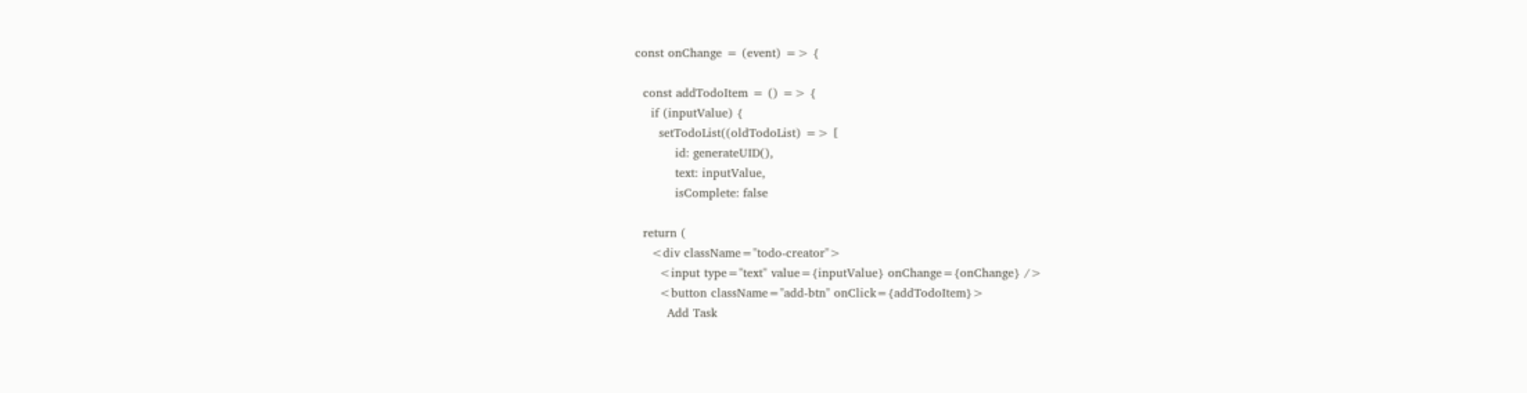const onChange = (event) => {

  const addTodoItem = () => {
    if (inputValue) {
      setTodoList((oldTodoList) => [
          id: generateUID(),
          text: inputValue,
          isComplete: false

  return (
    <div className="todo-creator">
      <input type="text" value={inputValue} onChange={onChange} />
      <button className="add-btn" onClick={addTodoItem}>
        Add Task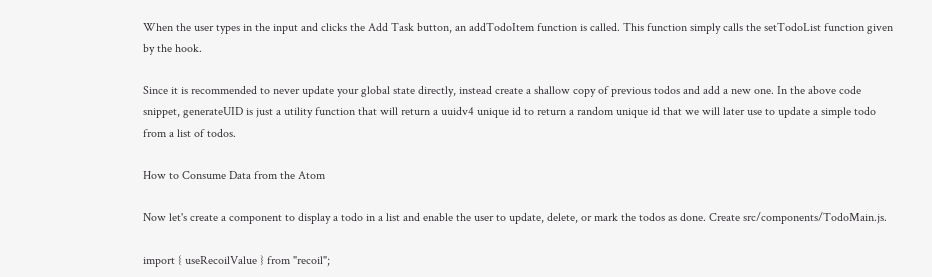When the user types in the input and clicks the Add Task button, an addTodoItem function is called. This function simply calls the setTodoList function given by the hook.

Since it is recommended to never update your global state directly, instead create a shallow copy of previous todos and add a new one. In the above code snippet, generateUID is just a utility function that will return a uuidv4 unique id to return a random unique id that we will later use to update a simple todo from a list of todos.

How to Consume Data from the Atom

Now let's create a component to display a todo in a list and enable the user to update, delete, or mark the todos as done. Create src/components/TodoMain.js.

import { useRecoilValue } from "recoil";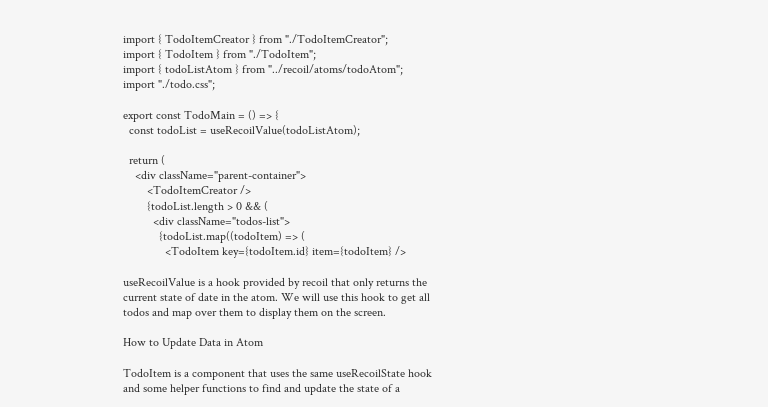import { TodoItemCreator } from "./TodoItemCreator";
import { TodoItem } from "./TodoItem";
import { todoListAtom } from "../recoil/atoms/todoAtom";
import "./todo.css";

export const TodoMain = () => {
  const todoList = useRecoilValue(todoListAtom);

  return (
    <div className="parent-container">
        <TodoItemCreator />
        {todoList.length > 0 && (
          <div className="todos-list">
            {todoList.map((todoItem) => (
              <TodoItem key={todoItem.id} item={todoItem} />

useRecoilValue is a hook provided by recoil that only returns the current state of date in the atom. We will use this hook to get all todos and map over them to display them on the screen.

How to Update Data in Atom

TodoItem is a component that uses the same useRecoilState hook and some helper functions to find and update the state of a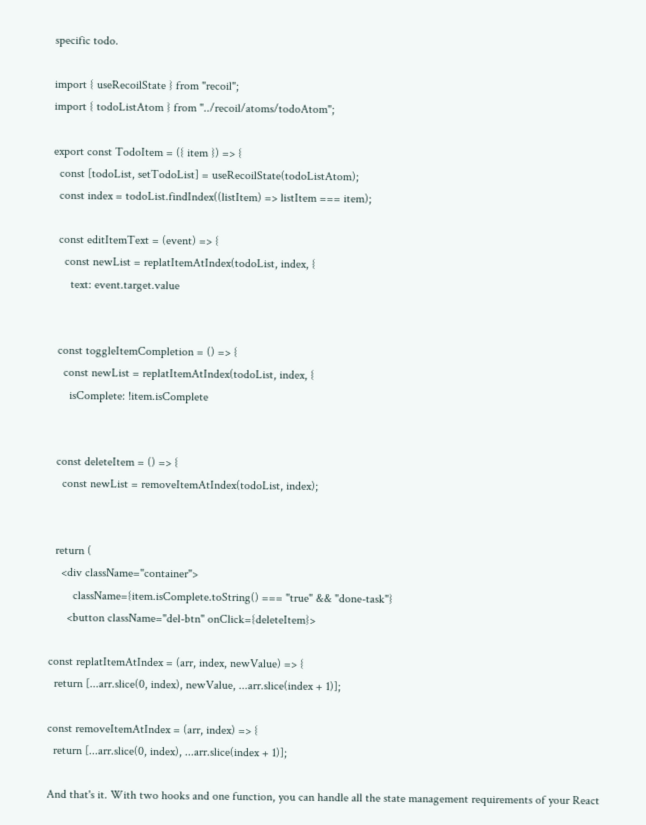specific todo.

import { useRecoilState } from "recoil";
import { todoListAtom } from "../recoil/atoms/todoAtom";

export const TodoItem = ({ item }) => {
  const [todoList, setTodoList] = useRecoilState(todoListAtom);
  const index = todoList.findIndex((listItem) => listItem === item);

  const editItemText = (event) => {
    const newList = replatItemAtIndex(todoList, index, {
      text: event.target.value


  const toggleItemCompletion = () => {
    const newList = replatItemAtIndex(todoList, index, {
      isComplete: !item.isComplete


  const deleteItem = () => {
    const newList = removeItemAtIndex(todoList, index);


  return (
    <div className="container">
        className={item.isComplete.toString() === "true" && "done-task"}
      <button className="del-btn" onClick={deleteItem}>

const replatItemAtIndex = (arr, index, newValue) => {
  return [...arr.slice(0, index), newValue, ...arr.slice(index + 1)];

const removeItemAtIndex = (arr, index) => {
  return [...arr.slice(0, index), ...arr.slice(index + 1)];

And that's it. With two hooks and one function, you can handle all the state management requirements of your React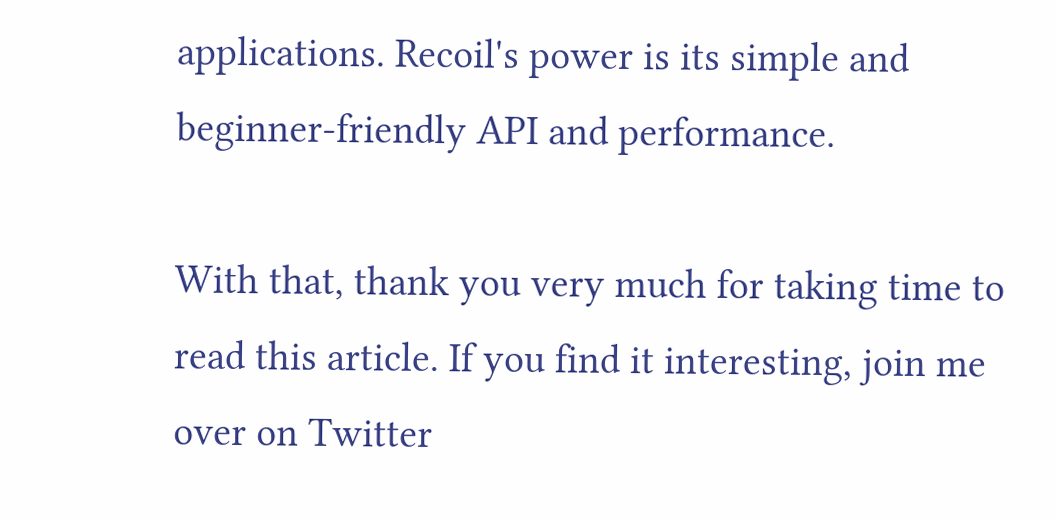applications. Recoil's power is its simple and beginner-friendly API and performance.

With that, thank you very much for taking time to read this article. If you find it interesting, join me over on Twitter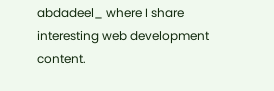abdadeel_ where I share interesting web development content.